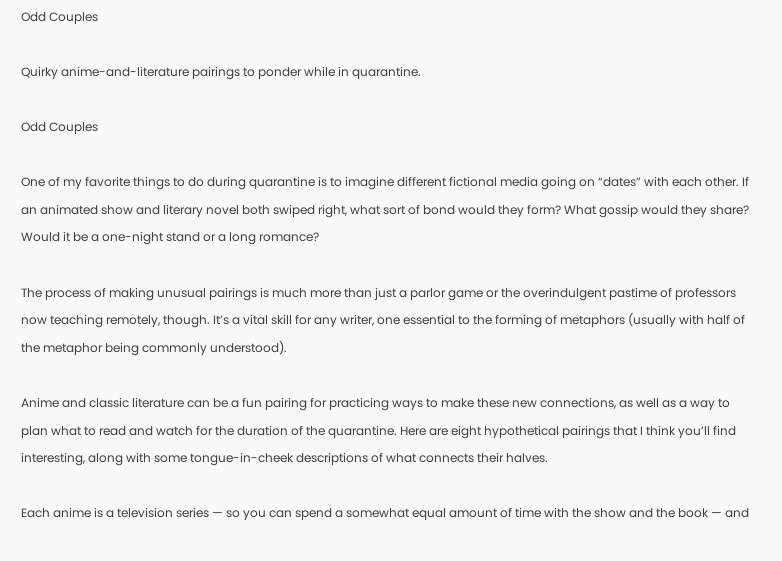Odd Couples

Quirky anime-and-literature pairings to ponder while in quarantine.

Odd Couples

One of my favorite things to do during quarantine is to imagine different fictional media going on “dates” with each other. If an animated show and literary novel both swiped right, what sort of bond would they form? What gossip would they share? Would it be a one-night stand or a long romance?

The process of making unusual pairings is much more than just a parlor game or the overindulgent pastime of professors now teaching remotely, though. It’s a vital skill for any writer, one essential to the forming of metaphors (usually with half of the metaphor being commonly understood).

Anime and classic literature can be a fun pairing for practicing ways to make these new connections, as well as a way to plan what to read and watch for the duration of the quarantine. Here are eight hypothetical pairings that I think you’ll find interesting, along with some tongue-in-cheek descriptions of what connects their halves.

Each anime is a television series — so you can spend a somewhat equal amount of time with the show and the book — and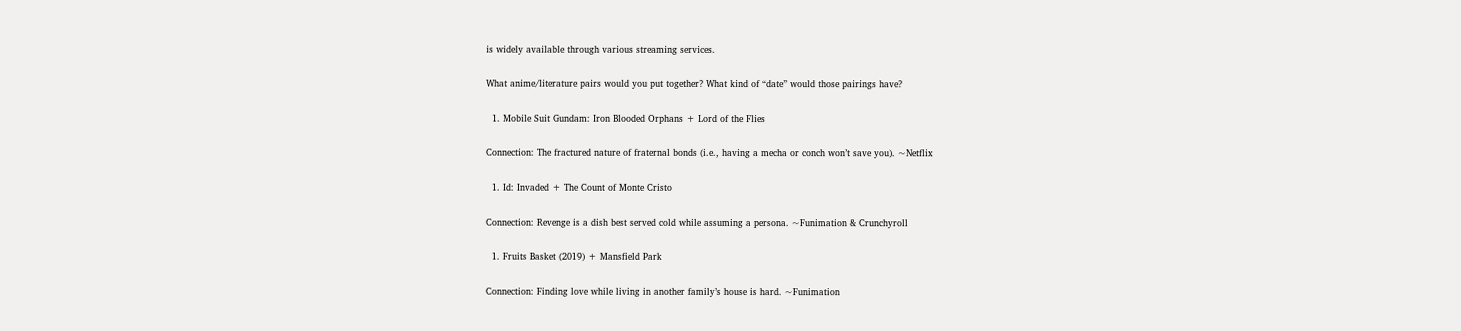is widely available through various streaming services.

What anime/literature pairs would you put together? What kind of “date” would those pairings have?

  1. Mobile Suit Gundam: Iron Blooded Orphans + Lord of the Flies

Connection: The fractured nature of fraternal bonds (i.e., having a mecha or conch won’t save you). ~Netflix

  1. Id: Invaded + The Count of Monte Cristo

Connection: Revenge is a dish best served cold while assuming a persona. ~Funimation & Crunchyroll

  1. Fruits Basket (2019) + Mansfield Park

Connection: Finding love while living in another family’s house is hard. ~Funimation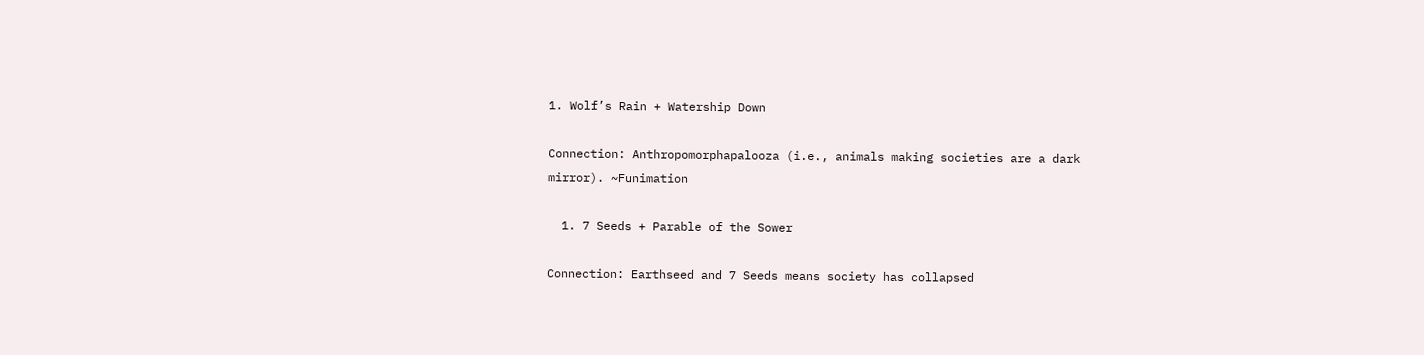1. Wolf’s Rain + Watership Down

Connection: Anthropomorphapalooza (i.e., animals making societies are a dark mirror). ~Funimation

  1. 7 Seeds + Parable of the Sower

Connection: Earthseed and 7 Seeds means society has collapsed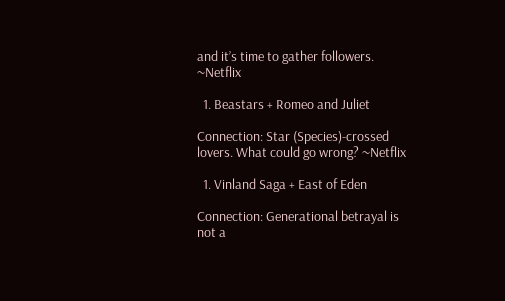and it’s time to gather followers. ~Netflix

  1. Beastars + Romeo and Juliet

Connection: Star (Species)-crossed lovers. What could go wrong? ~Netflix

  1. Vinland Saga + East of Eden

Connection: Generational betrayal is not a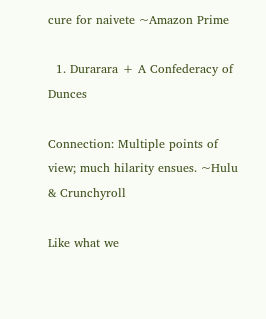cure for naivete ~Amazon Prime

  1. Durarara + A Confederacy of Dunces

Connection: Multiple points of view; much hilarity ensues. ~Hulu & Crunchyroll

Like what we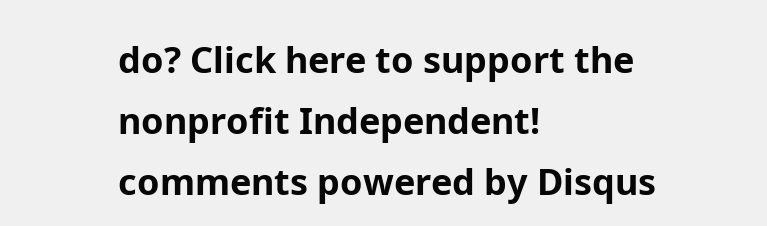do? Click here to support the nonprofit Independent!
comments powered by Disqus